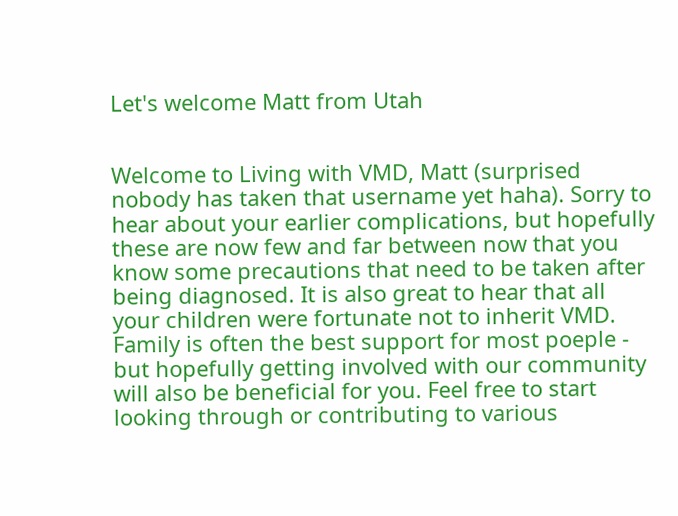Let's welcome Matt from Utah


Welcome to Living with VMD, Matt (surprised nobody has taken that username yet haha). Sorry to hear about your earlier complications, but hopefully these are now few and far between now that you know some precautions that need to be taken after being diagnosed. It is also great to hear that all your children were fortunate not to inherit VMD. Family is often the best support for most poeple - but hopefully getting involved with our community will also be beneficial for you. Feel free to start looking through or contributing to various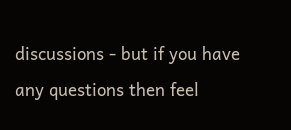discussions - but if you have any questions then feel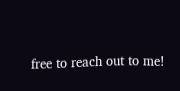free to reach out to me!